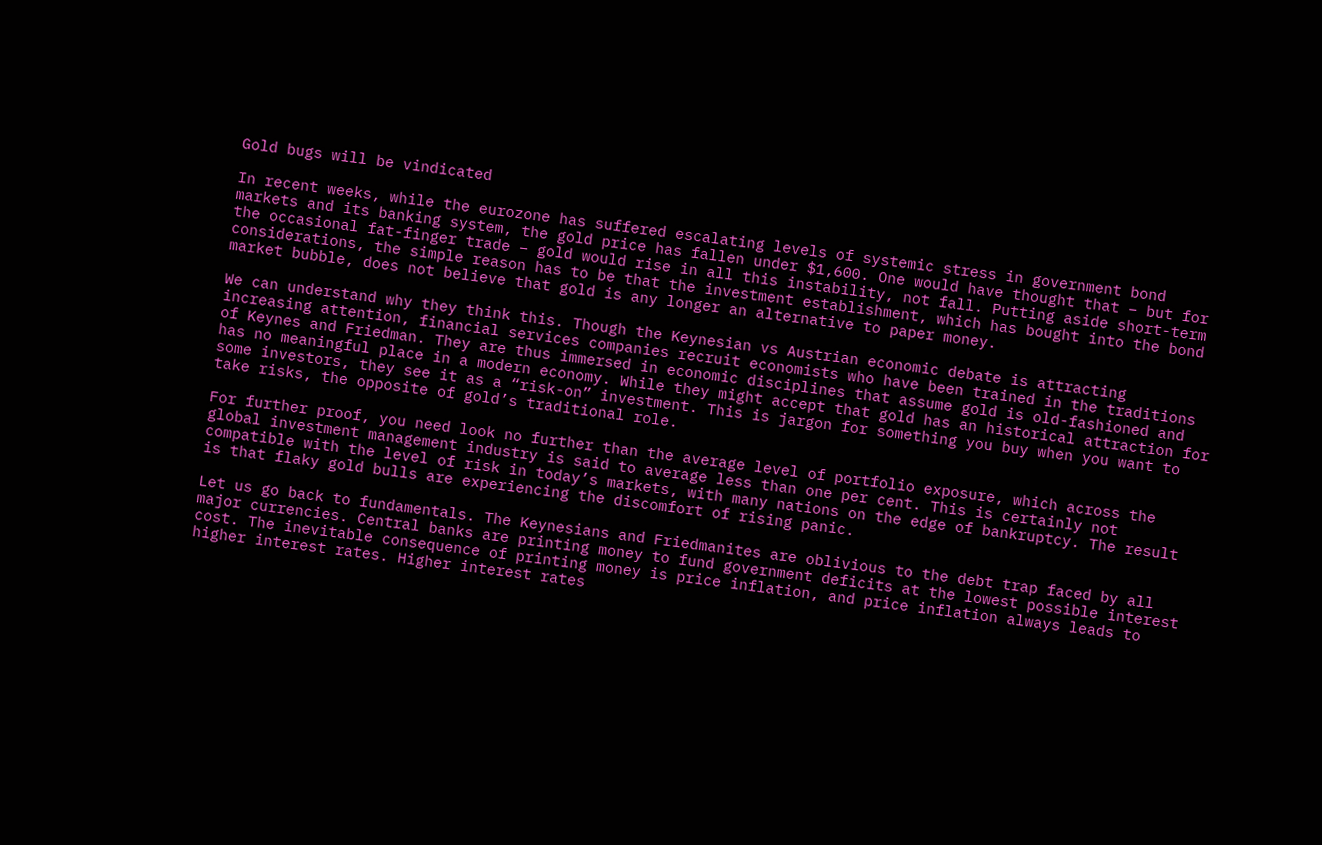Gold bugs will be vindicated

In recent weeks, while the eurozone has suffered escalating levels of systemic stress in government bond markets and its banking system, the gold price has fallen under $1,600. One would have thought that – but for the occasional fat-finger trade – gold would rise in all this instability, not fall. Putting aside short-term considerations, the simple reason has to be that the investment establishment, which has bought into the bond market bubble, does not believe that gold is any longer an alternative to paper money.

We can understand why they think this. Though the Keynesian vs Austrian economic debate is attracting increasing attention, financial services companies recruit economists who have been trained in the traditions of Keynes and Friedman. They are thus immersed in economic disciplines that assume gold is old-fashioned and has no meaningful place in a modern economy. While they might accept that gold has an historical attraction for some investors, they see it as a “risk-on” investment. This is jargon for something you buy when you want to take risks, the opposite of gold’s traditional role.

For further proof, you need look no further than the average level of portfolio exposure, which across the global investment management industry is said to average less than one per cent. This is certainly not compatible with the level of risk in today’s markets, with many nations on the edge of bankruptcy. The result is that flaky gold bulls are experiencing the discomfort of rising panic.

Let us go back to fundamentals. The Keynesians and Friedmanites are oblivious to the debt trap faced by all major currencies. Central banks are printing money to fund government deficits at the lowest possible interest cost. The inevitable consequence of printing money is price inflation, and price inflation always leads to higher interest rates. Higher interest rates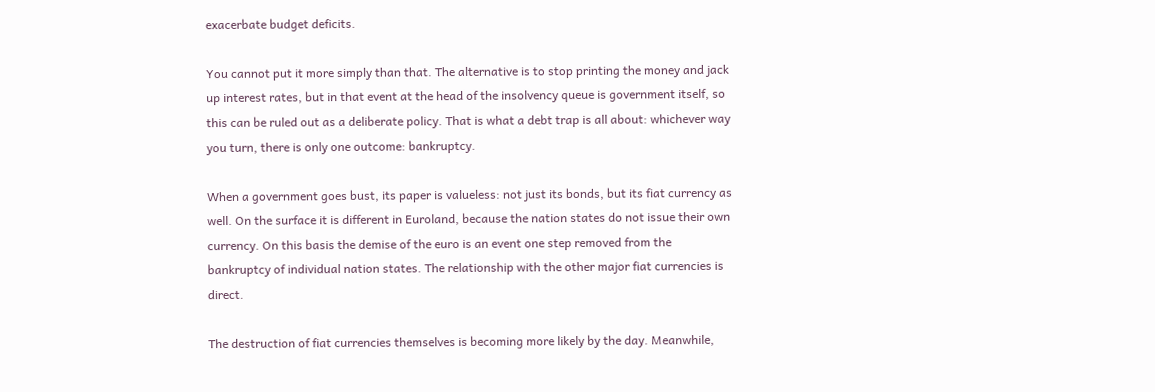exacerbate budget deficits.

You cannot put it more simply than that. The alternative is to stop printing the money and jack up interest rates, but in that event at the head of the insolvency queue is government itself, so this can be ruled out as a deliberate policy. That is what a debt trap is all about: whichever way you turn, there is only one outcome: bankruptcy.

When a government goes bust, its paper is valueless: not just its bonds, but its fiat currency as well. On the surface it is different in Euroland, because the nation states do not issue their own currency. On this basis the demise of the euro is an event one step removed from the bankruptcy of individual nation states. The relationship with the other major fiat currencies is direct.

The destruction of fiat currencies themselves is becoming more likely by the day. Meanwhile,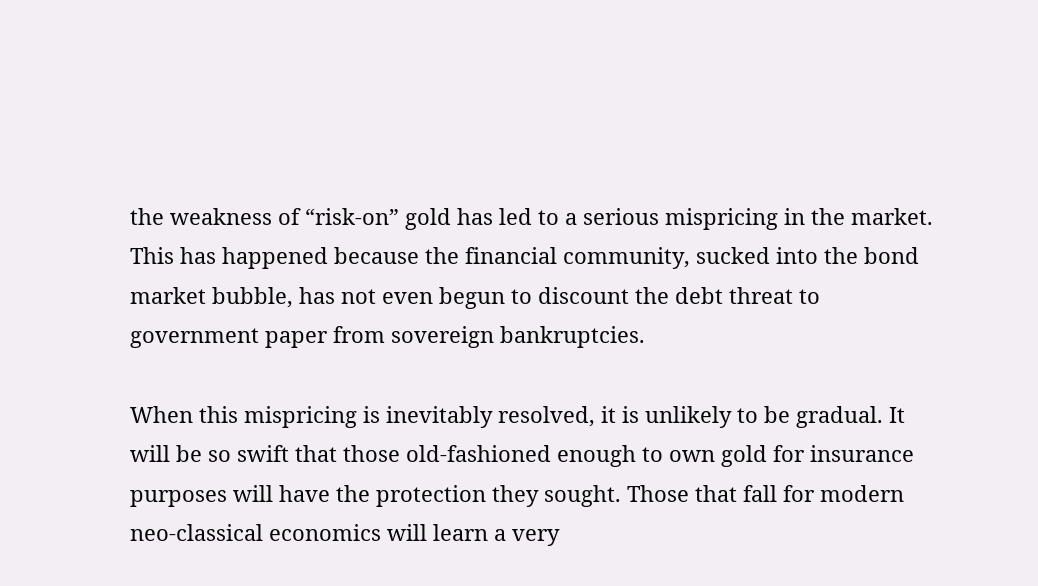the weakness of “risk-on” gold has led to a serious mispricing in the market. This has happened because the financial community, sucked into the bond market bubble, has not even begun to discount the debt threat to government paper from sovereign bankruptcies.

When this mispricing is inevitably resolved, it is unlikely to be gradual. It will be so swift that those old-fashioned enough to own gold for insurance purposes will have the protection they sought. Those that fall for modern neo-classical economics will learn a very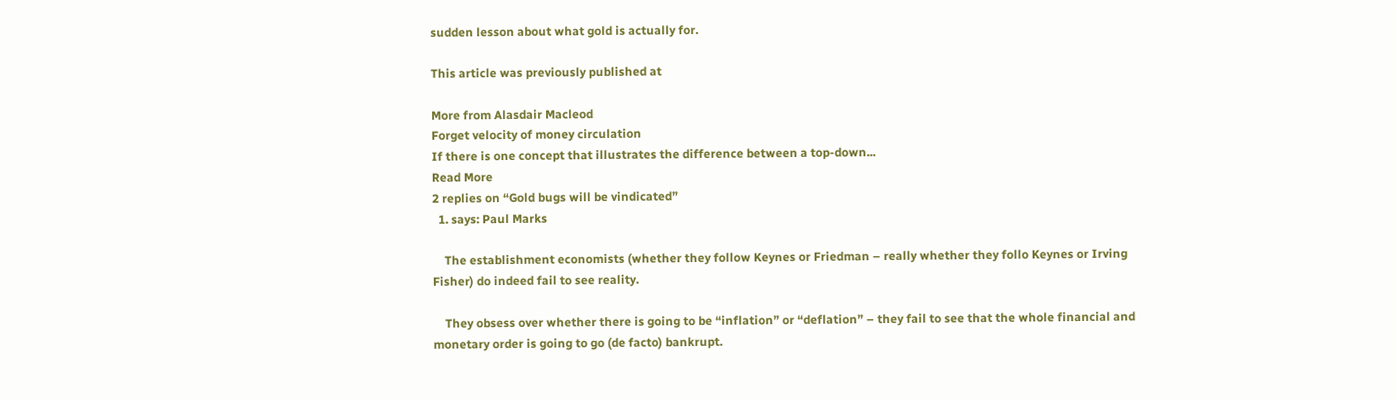sudden lesson about what gold is actually for.

This article was previously published at

More from Alasdair Macleod
Forget velocity of money circulation
If there is one concept that illustrates the difference between a top-down...
Read More
2 replies on “Gold bugs will be vindicated”
  1. says: Paul Marks

    The establishment economists (whether they follow Keynes or Friedman – really whether they follo Keynes or Irving Fisher) do indeed fail to see reality.

    They obsess over whether there is going to be “inflation” or “deflation” – they fail to see that the whole financial and monetary order is going to go (de facto) bankrupt.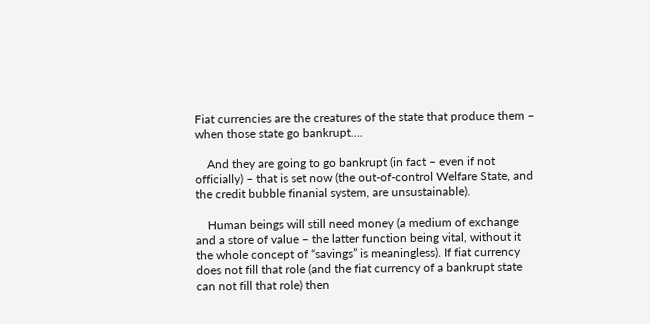Fiat currencies are the creatures of the state that produce them – when those state go bankrupt….

    And they are going to go bankrupt (in fact – even if not officially) – that is set now (the out-of-control Welfare State, and the credit bubble finanial system, are unsustainable).

    Human beings will still need money (a medium of exchange and a store of value – the latter function being vital, without it the whole concept of “savings” is meaningless). If fiat currency does not fill that role (and the fiat currency of a bankrupt state can not fill that role) then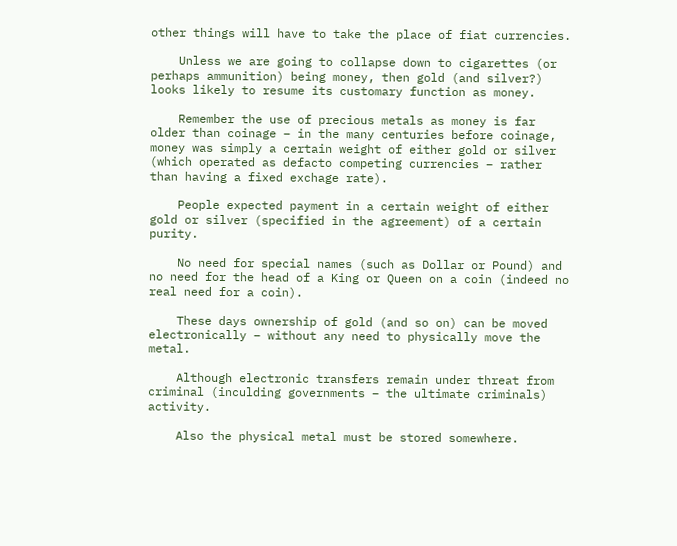other things will have to take the place of fiat currencies.

    Unless we are going to collapse down to cigarettes (or perhaps ammunition) being money, then gold (and silver?) looks likely to resume its customary function as money.

    Remember the use of precious metals as money is far older than coinage – in the many centuries before coinage, money was simply a certain weight of either gold or silver (which operated as defacto competing currencies – rather than having a fixed exchage rate).

    People expected payment in a certain weight of either gold or silver (specified in the agreement) of a certain purity.

    No need for special names (such as Dollar or Pound) and no need for the head of a King or Queen on a coin (indeed no real need for a coin).

    These days ownership of gold (and so on) can be moved electronically – without any need to physically move the metal.

    Although electronic transfers remain under threat from criminal (inculding governments – the ultimate criminals) activity.

    Also the physical metal must be stored somewhere.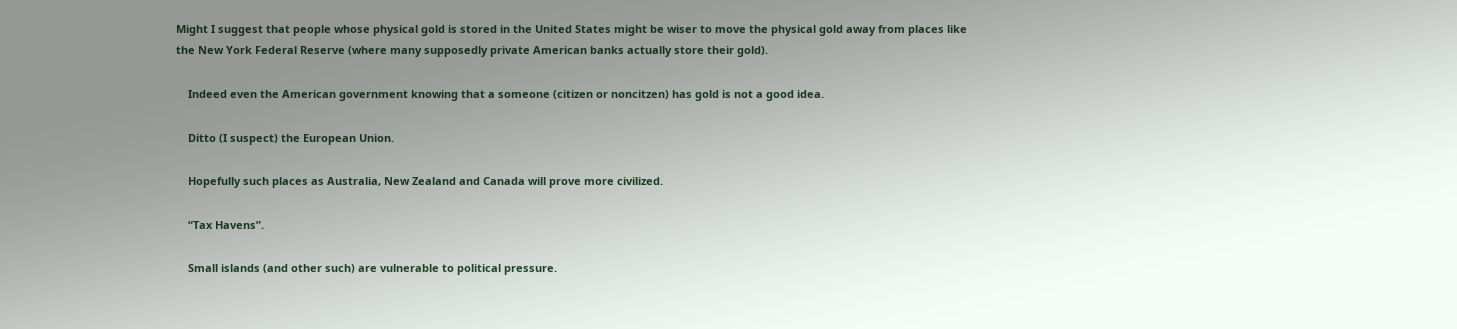Might I suggest that people whose physical gold is stored in the United States might be wiser to move the physical gold away from places like the New York Federal Reserve (where many supposedly private American banks actually store their gold).

    Indeed even the American government knowing that a someone (citizen or noncitzen) has gold is not a good idea.

    Ditto (I suspect) the European Union.

    Hopefully such places as Australia, New Zealand and Canada will prove more civilized.

    “Tax Havens”.

    Small islands (and other such) are vulnerable to political pressure.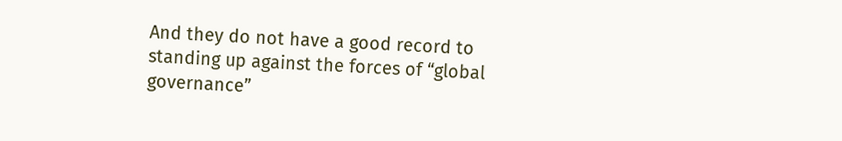And they do not have a good record to standing up against the forces of “global governance”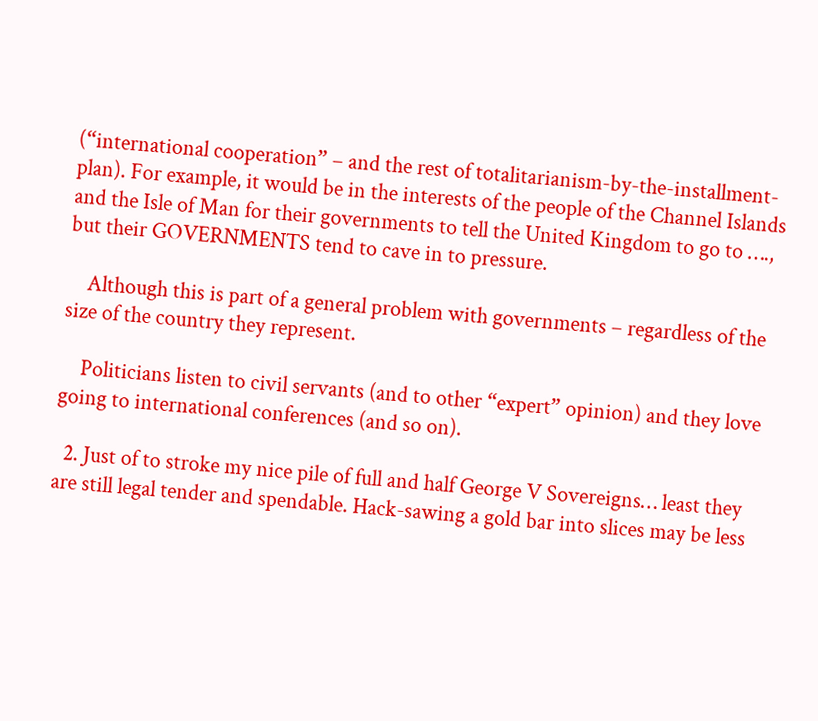(“international cooperation” – and the rest of totalitarianism-by-the-installment-plan). For example, it would be in the interests of the people of the Channel Islands and the Isle of Man for their governments to tell the United Kingdom to go to …., but their GOVERNMENTS tend to cave in to pressure.

    Although this is part of a general problem with governments – regardless of the size of the country they represent.

    Politicians listen to civil servants (and to other “expert” opinion) and they love going to international conferences (and so on).

  2. Just of to stroke my nice pile of full and half George V Sovereigns… least they are still legal tender and spendable. Hack-sawing a gold bar into slices may be less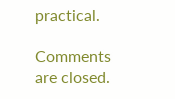practical.

Comments are closed.